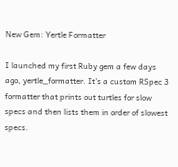New Gem: Yertle Formatter

I launched my first Ruby gem a few days ago, yertle_formatter. It’s a custom RSpec 3 formatter that prints out turtles for slow specs and then lists them in order of slowest specs.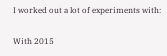I worked out a lot of experiments with:

With 2015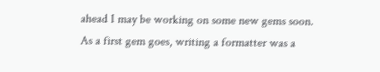ahead I may be working on some new gems soon. As a first gem goes, writing a formatter was a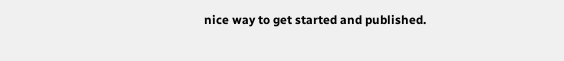nice way to get started and published.